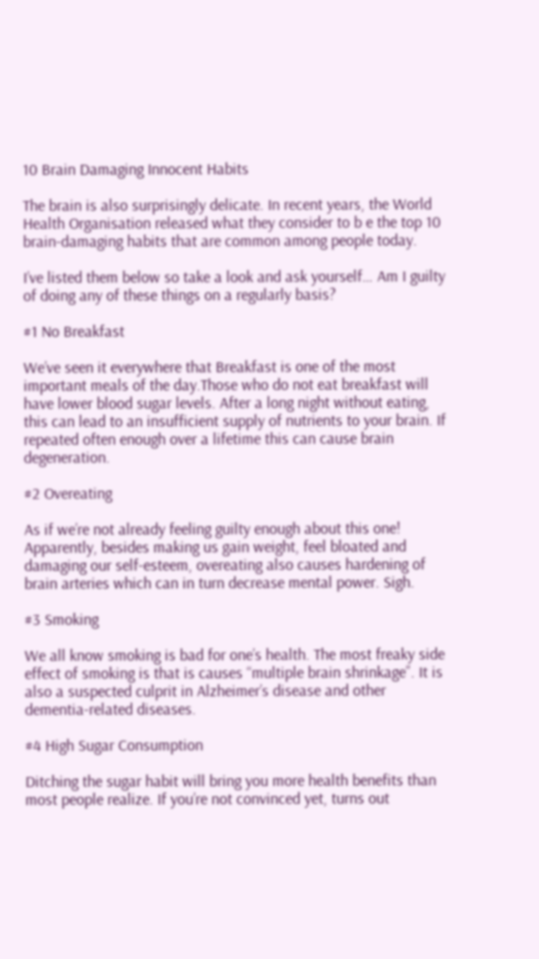10 Brain Damaging Innocent Habits

The brain is also surprisingly delicate. In recent years, the World Health Organisation released what they consider to b e the top 10 brain-damaging habits that are common among people today.

I’ve listed them below so take a look and ask yourself… Am I guilty of doing any of these things on a regularly basis?

#1 No Breakfast

We’ve seen it everywhere that Breakfast is one of the most important meals of the day.Those who do not eat breakfast will have lower blood sugar levels. After a long night without eating, this can lead to an insufficient supply of nutrients to your brain. If repeated often enough over a lifetime this can cause brain degeneration.

#2 Overeating

As if we’re not already feeling guilty enough about this one! Apparently, besides making us gain weight, feel bloated and damaging our self-esteem, overeating also causes hardening of brain arteries which can in turn decrease mental power. Sigh.

#3 Smoking

We all know smoking is bad for one’s health. The most freaky side effect of smoking is that is causes “multiple brain shrinkage”. It is also a suspected culprit in Alzheimer’s disease and other dementia-related diseases.

#4 High Sugar Consumption

Ditching the sugar habit will bring you more health benefits than most people realize. If you’re not convinced yet, turns out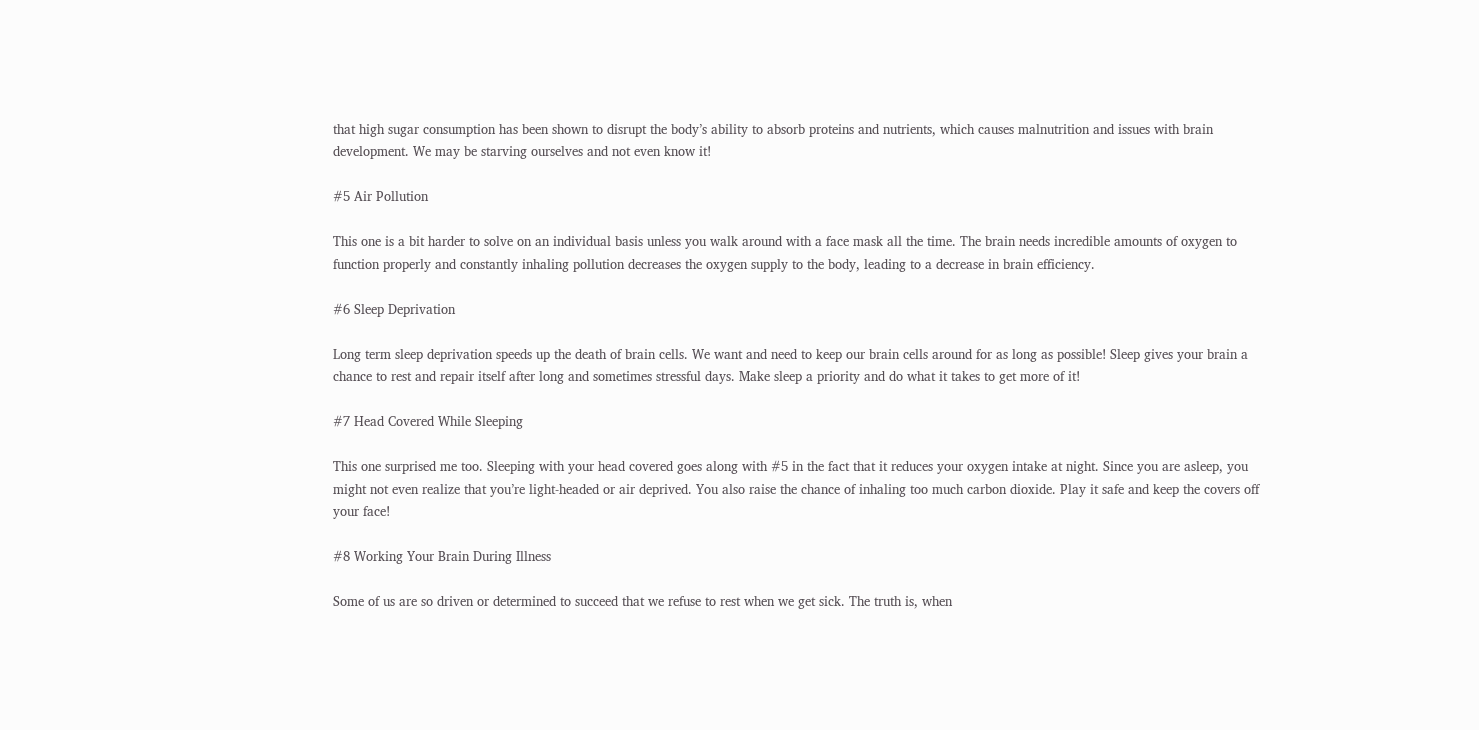that high sugar consumption has been shown to disrupt the body’s ability to absorb proteins and nutrients, which causes malnutrition and issues with brain development. We may be starving ourselves and not even know it!

#5 Air Pollution

This one is a bit harder to solve on an individual basis unless you walk around with a face mask all the time. The brain needs incredible amounts of oxygen to function properly and constantly inhaling pollution decreases the oxygen supply to the body, leading to a decrease in brain efficiency.

#6 Sleep Deprivation

Long term sleep deprivation speeds up the death of brain cells. We want and need to keep our brain cells around for as long as possible! Sleep gives your brain a chance to rest and repair itself after long and sometimes stressful days. Make sleep a priority and do what it takes to get more of it!

#7 Head Covered While Sleeping

This one surprised me too. Sleeping with your head covered goes along with #5 in the fact that it reduces your oxygen intake at night. Since you are asleep, you might not even realize that you’re light-headed or air deprived. You also raise the chance of inhaling too much carbon dioxide. Play it safe and keep the covers off your face!

#8 Working Your Brain During Illness

Some of us are so driven or determined to succeed that we refuse to rest when we get sick. The truth is, when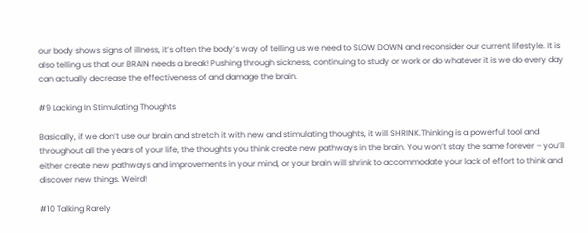our body shows signs of illness, it’s often the body’s way of telling us we need to SLOW DOWN and reconsider our current lifestyle. It is also telling us that our BRAIN needs a break! Pushing through sickness, continuing to study or work or do whatever it is we do every day can actually decrease the effectiveness of and damage the brain.

#9 Lacking In Stimulating Thoughts

Basically, if we don’t use our brain and stretch it with new and stimulating thoughts, it will SHRINK.Thinking is a powerful tool and throughout all the years of your life, the thoughts you think create new pathways in the brain. You won’t stay the same forever – you’ll either create new pathways and improvements in your mind, or your brain will shrink to accommodate your lack of effort to think and discover new things. Weird!

#10 Talking Rarely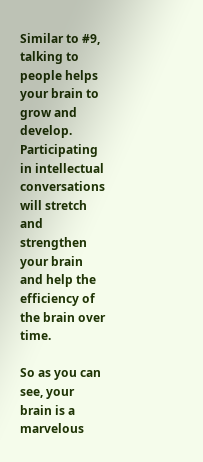Similar to #9, talking to people helps your brain to grow and develop. Participating in intellectual conversations will stretch and strengthen your brain and help the efficiency of the brain over time.

So as you can see, your brain is a marvelous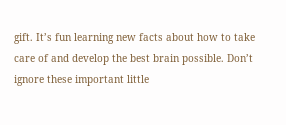gift. It’s fun learning new facts about how to take care of and develop the best brain possible. Don’t ignore these important little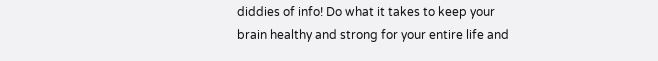diddies of info! Do what it takes to keep your brain healthy and strong for your entire life and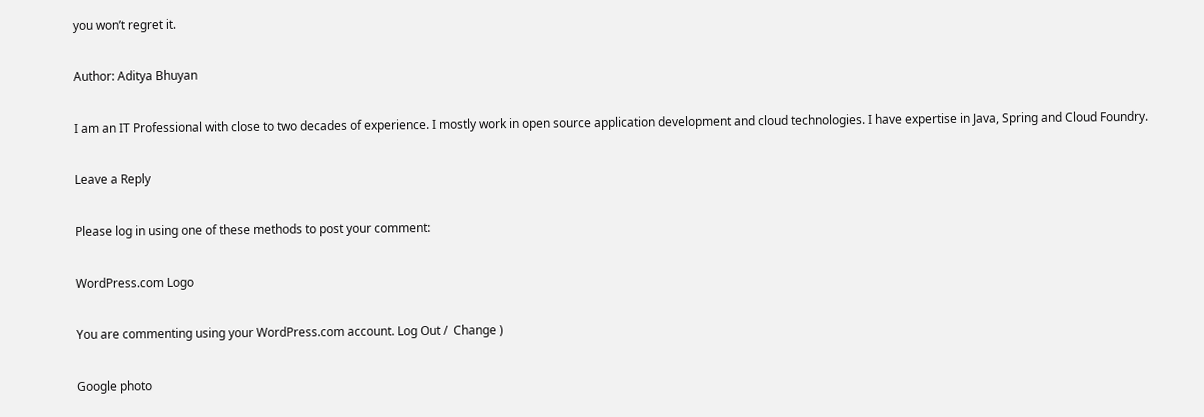you won’t regret it.

Author: Aditya Bhuyan

I am an IT Professional with close to two decades of experience. I mostly work in open source application development and cloud technologies. I have expertise in Java, Spring and Cloud Foundry.

Leave a Reply

Please log in using one of these methods to post your comment:

WordPress.com Logo

You are commenting using your WordPress.com account. Log Out /  Change )

Google photo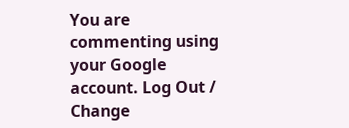You are commenting using your Google account. Log Out /  Change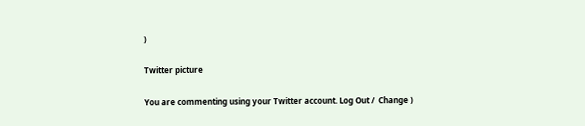)

Twitter picture

You are commenting using your Twitter account. Log Out /  Change )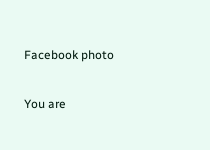Facebook photo

You are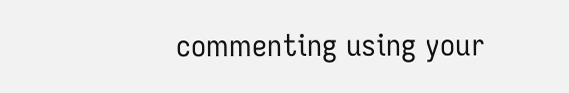commenting using your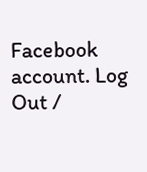Facebook account. Log Out /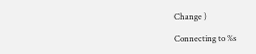Change )

Connecting to %s